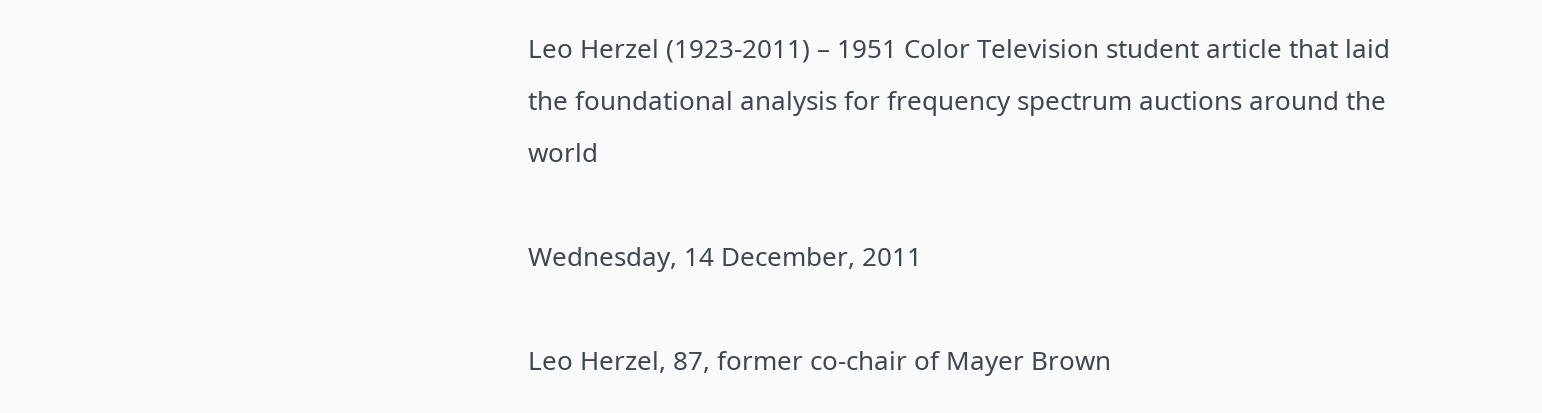Leo Herzel (1923-2011) – 1951 Color Television student article that laid the foundational analysis for frequency spectrum auctions around the world

Wednesday, 14 December, 2011

Leo Herzel, 87, former co-chair of Mayer Brown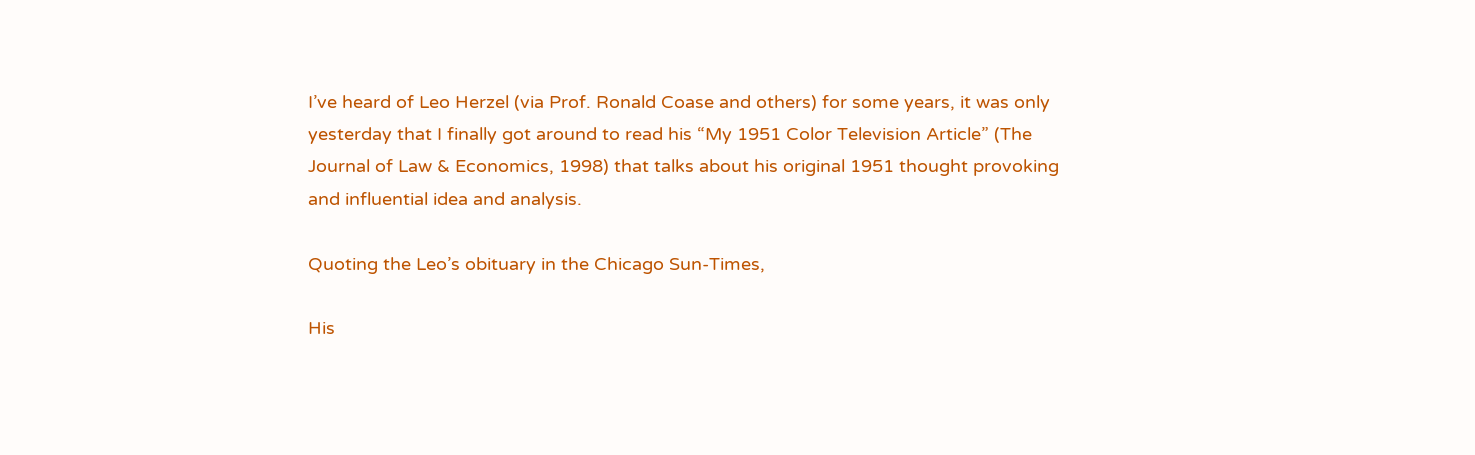I’ve heard of Leo Herzel (via Prof. Ronald Coase and others) for some years, it was only yesterday that I finally got around to read his “My 1951 Color Television Article” (The Journal of Law & Economics, 1998) that talks about his original 1951 thought provoking and influential idea and analysis.

Quoting the Leo’s obituary in the Chicago Sun-Times,

His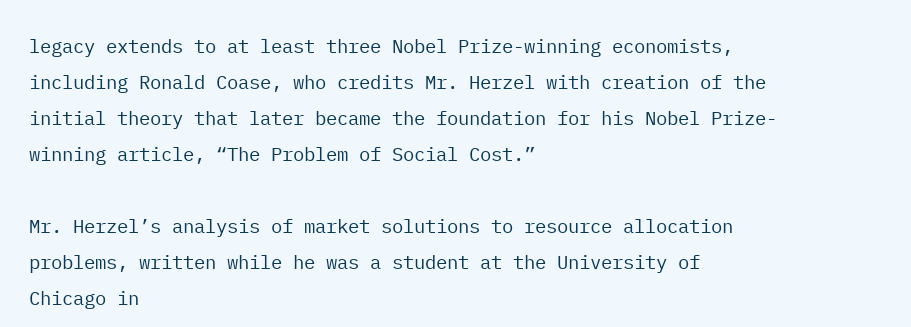legacy extends to at least three Nobel Prize-winning economists, including Ronald Coase, who credits Mr. Herzel with creation of the initial theory that later became the foundation for his Nobel Prize-winning article, “The Problem of Social Cost.”

Mr. Herzel’s analysis of market solutions to resource allocation problems, written while he was a student at the University of Chicago in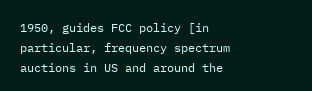1950, guides FCC policy [in particular, frequency spectrum auctions in US and around the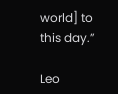world] to this day.”

Leo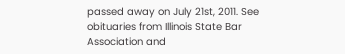passed away on July 21st, 2011. See obituaries from Illinois State Bar Association and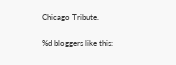Chicago Tribute.

%d bloggers like this: